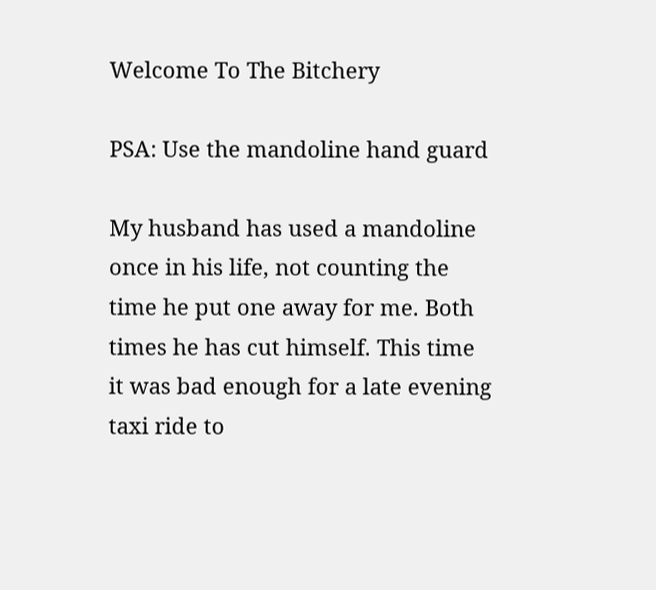Welcome To The Bitchery

PSA: Use the mandoline hand guard

My husband has used a mandoline once in his life, not counting the time he put one away for me. Both times he has cut himself. This time it was bad enough for a late evening taxi ride to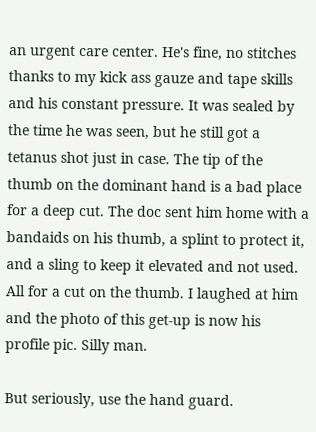an urgent care center. He's fine, no stitches thanks to my kick ass gauze and tape skills and his constant pressure. It was sealed by the time he was seen, but he still got a tetanus shot just in case. The tip of the thumb on the dominant hand is a bad place for a deep cut. The doc sent him home with a bandaids on his thumb, a splint to protect it, and a sling to keep it elevated and not used. All for a cut on the thumb. I laughed at him and the photo of this get-up is now his profile pic. Silly man.

But seriously, use the hand guard.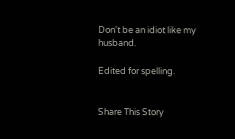Don't be an idiot like my husband.

Edited for spelling.


Share This Story